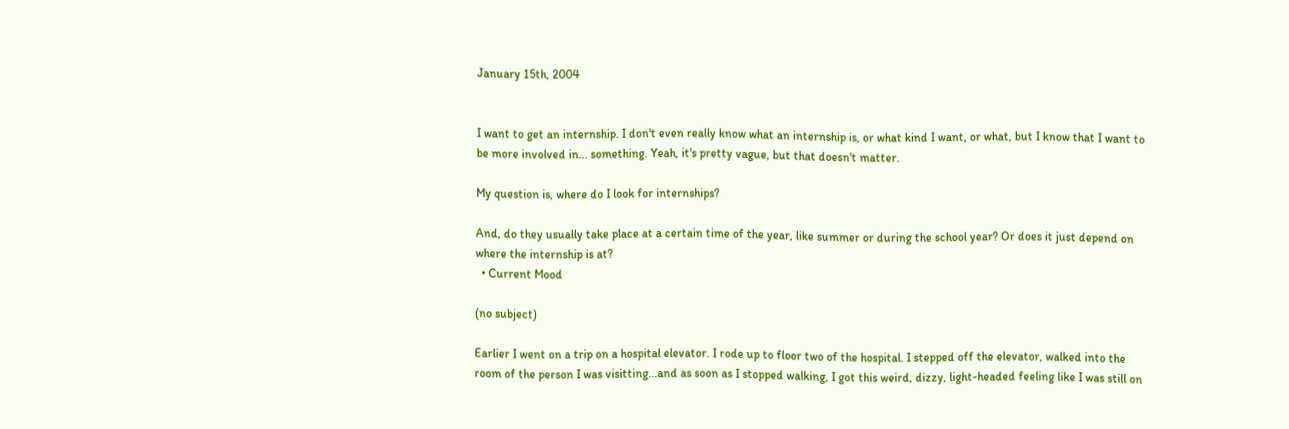January 15th, 2004


I want to get an internship. I don't even really know what an internship is, or what kind I want, or what, but I know that I want to be more involved in... something. Yeah, it's pretty vague, but that doesn't matter.

My question is, where do I look for internships?

And, do they usually take place at a certain time of the year, like summer or during the school year? Or does it just depend on where the internship is at?
  • Current Mood

(no subject)

Earlier I went on a trip on a hospital elevator. I rode up to floor two of the hospital. I stepped off the elevator, walked into the room of the person I was visitting...and as soon as I stopped walking, I got this weird, dizzy, light-headed feeling like I was still on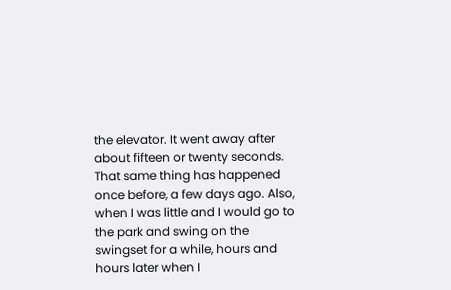the elevator. It went away after about fifteen or twenty seconds. That same thing has happened once before, a few days ago. Also, when I was little and I would go to the park and swing on the swingset for a while, hours and hours later when I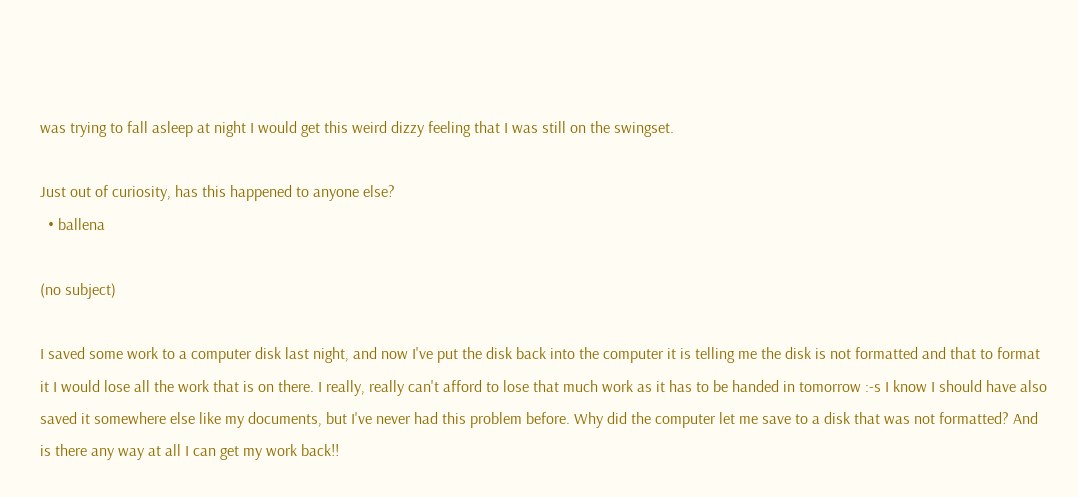was trying to fall asleep at night I would get this weird dizzy feeling that I was still on the swingset.

Just out of curiosity, has this happened to anyone else?
  • ballena

(no subject)

I saved some work to a computer disk last night, and now I've put the disk back into the computer it is telling me the disk is not formatted and that to format it I would lose all the work that is on there. I really, really can't afford to lose that much work as it has to be handed in tomorrow :-s I know I should have also saved it somewhere else like my documents, but I've never had this problem before. Why did the computer let me save to a disk that was not formatted? And is there any way at all I can get my work back!!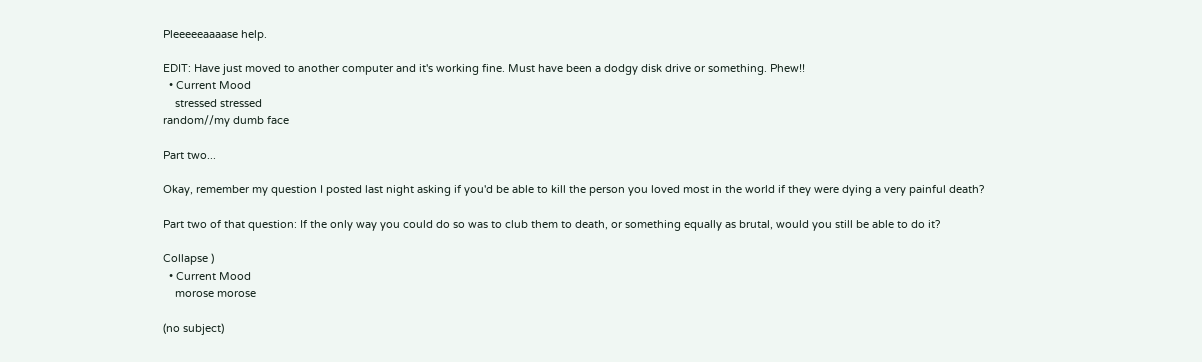Pleeeeeaaaase help.

EDIT: Have just moved to another computer and it's working fine. Must have been a dodgy disk drive or something. Phew!!
  • Current Mood
    stressed stressed
random//my dumb face

Part two...

Okay, remember my question I posted last night asking if you'd be able to kill the person you loved most in the world if they were dying a very painful death?

Part two of that question: If the only way you could do so was to club them to death, or something equally as brutal, would you still be able to do it?

Collapse )
  • Current Mood
    morose morose

(no subject)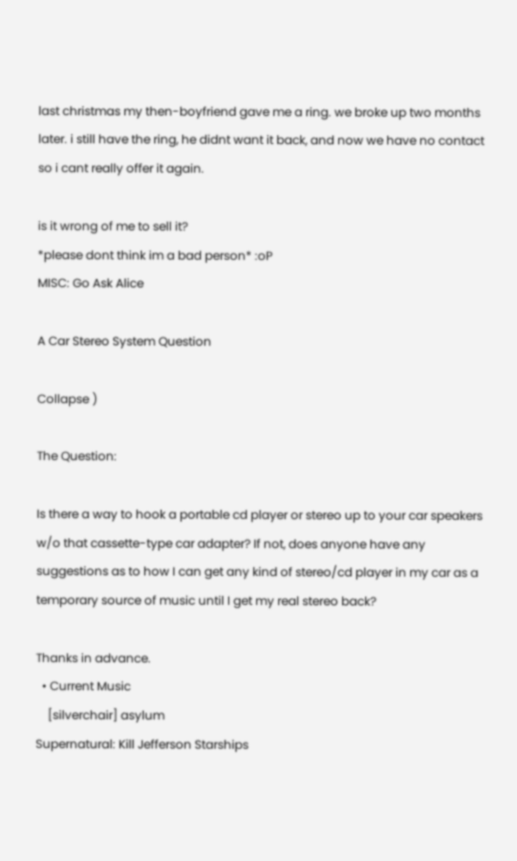last christmas my then-boyfriend gave me a ring. we broke up two months later. i still have the ring, he didnt want it back, and now we have no contact so i cant really offer it again.

is it wrong of me to sell it?
*please dont think im a bad person* :oP
MISC: Go Ask Alice

A Car Stereo System Question

Collapse )

The Question:

Is there a way to hook a portable cd player or stereo up to your car speakers w/o that cassette-type car adapter? If not, does anyone have any suggestions as to how I can get any kind of stereo/cd player in my car as a temporary source of music until I get my real stereo back?

Thanks in advance.
  • Current Music
    [silverchair] asylum
Supernatural: Kill Jefferson Starships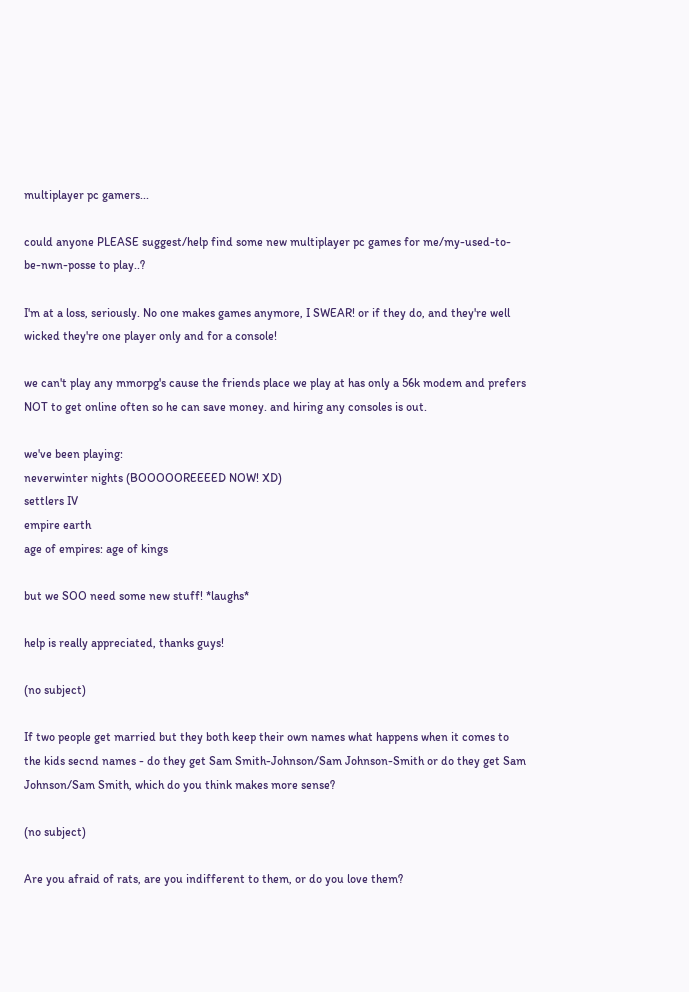multiplayer pc gamers...

could anyone PLEASE suggest/help find some new multiplayer pc games for me/my-used-to-be-nwn-posse to play..?

I'm at a loss, seriously. No one makes games anymore, I SWEAR! or if they do, and they're well wicked they're one player only and for a console!

we can't play any mmorpg's cause the friends place we play at has only a 56k modem and prefers NOT to get online often so he can save money. and hiring any consoles is out.

we've been playing:
neverwinter nights (BOOOOOREEEED NOW! XD)
settlers IV
empire earth
age of empires: age of kings

but we SOO need some new stuff! *laughs*

help is really appreciated, thanks guys!

(no subject)

If two people get married but they both keep their own names what happens when it comes to the kids secnd names - do they get Sam Smith-Johnson/Sam Johnson-Smith or do they get Sam Johnson/Sam Smith, which do you think makes more sense?

(no subject)

Are you afraid of rats, are you indifferent to them, or do you love them?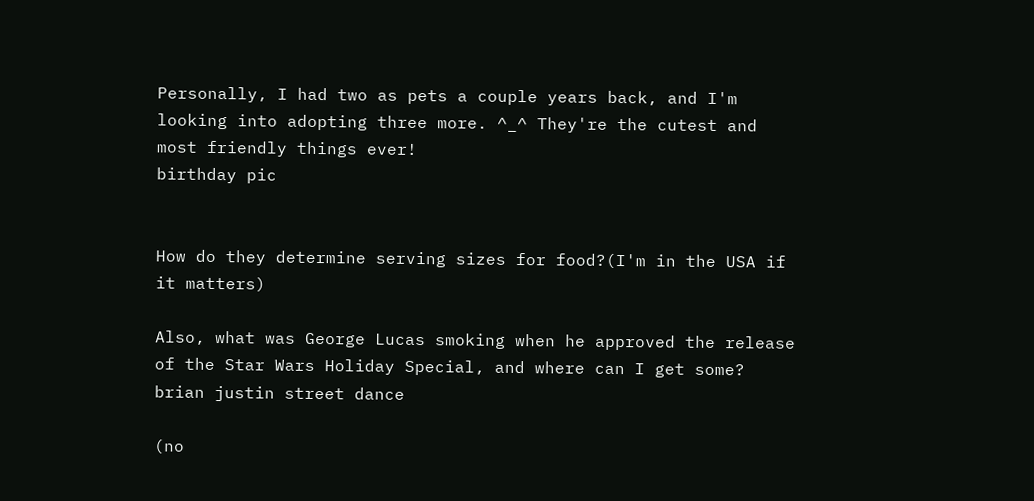Personally, I had two as pets a couple years back, and I'm looking into adopting three more. ^_^ They're the cutest and most friendly things ever!
birthday pic


How do they determine serving sizes for food?(I'm in the USA if it matters)

Also, what was George Lucas smoking when he approved the release of the Star Wars Holiday Special, and where can I get some?
brian justin street dance

(no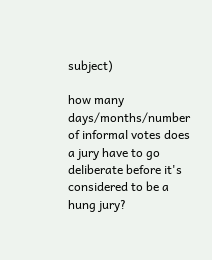subject)

how many days/months/number of informal votes does a jury have to go deliberate before it's considered to be a hung jury?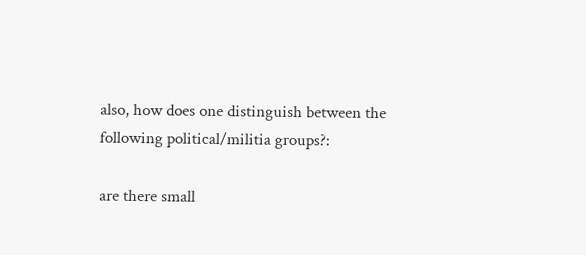also, how does one distinguish between the following political/militia groups?:

are there small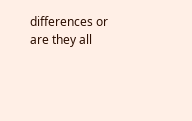differences or are they all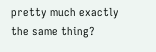pretty much exactly the same thing?